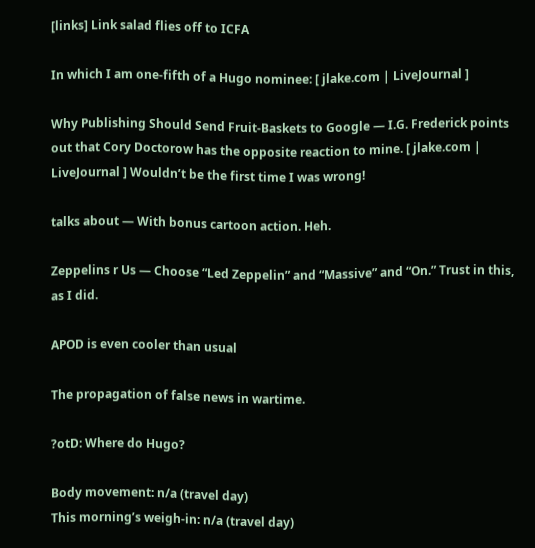[links] Link salad flies off to ICFA

In which I am one-fifth of a Hugo nominee: [ jlake.com | LiveJournal ]

Why Publishing Should Send Fruit-Baskets to Google — I.G. Frederick points out that Cory Doctorow has the opposite reaction to mine. [ jlake.com | LiveJournal ] Wouldn’t be the first time I was wrong!

talks about — With bonus cartoon action. Heh.

Zeppelins r Us — Choose “Led Zeppelin” and “Massive” and “On.” Trust in this, as I did.

APOD is even cooler than usual

The propagation of false news in wartime.

?otD: Where do Hugo?

Body movement: n/a (travel day)
This morning’s weigh-in: n/a (travel day)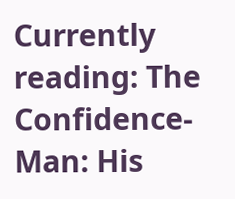Currently reading: The Confidence-Man: His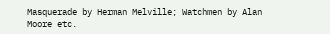Masquerade by Herman Melville; Watchmen by Alan Moore etc.